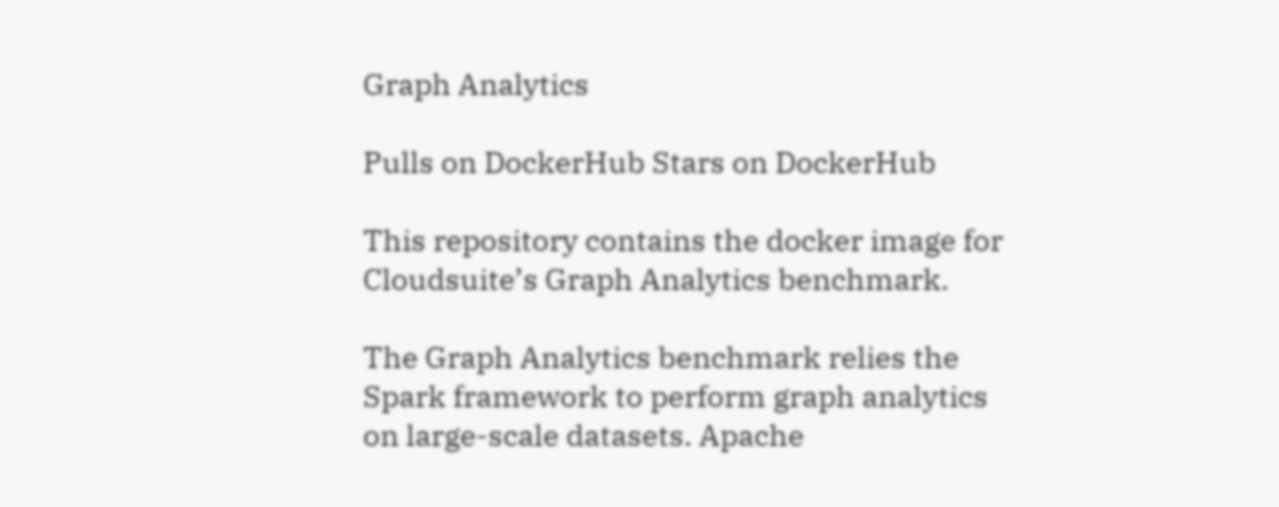Graph Analytics

Pulls on DockerHub Stars on DockerHub

This repository contains the docker image for Cloudsuite’s Graph Analytics benchmark.

The Graph Analytics benchmark relies the Spark framework to perform graph analytics on large-scale datasets. Apache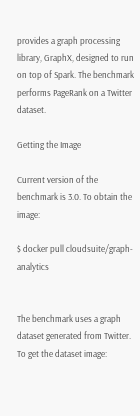provides a graph processing library, GraphX, designed to run on top of Spark. The benchmark performs PageRank on a Twitter dataset.

Getting the Image

Current version of the benchmark is 3.0. To obtain the image:

$ docker pull cloudsuite/graph-analytics


The benchmark uses a graph dataset generated from Twitter. To get the dataset image: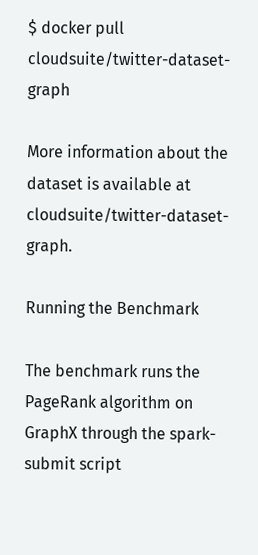$ docker pull cloudsuite/twitter-dataset-graph

More information about the dataset is available at cloudsuite/twitter-dataset-graph.

Running the Benchmark

The benchmark runs the PageRank algorithm on GraphX through the spark-submit script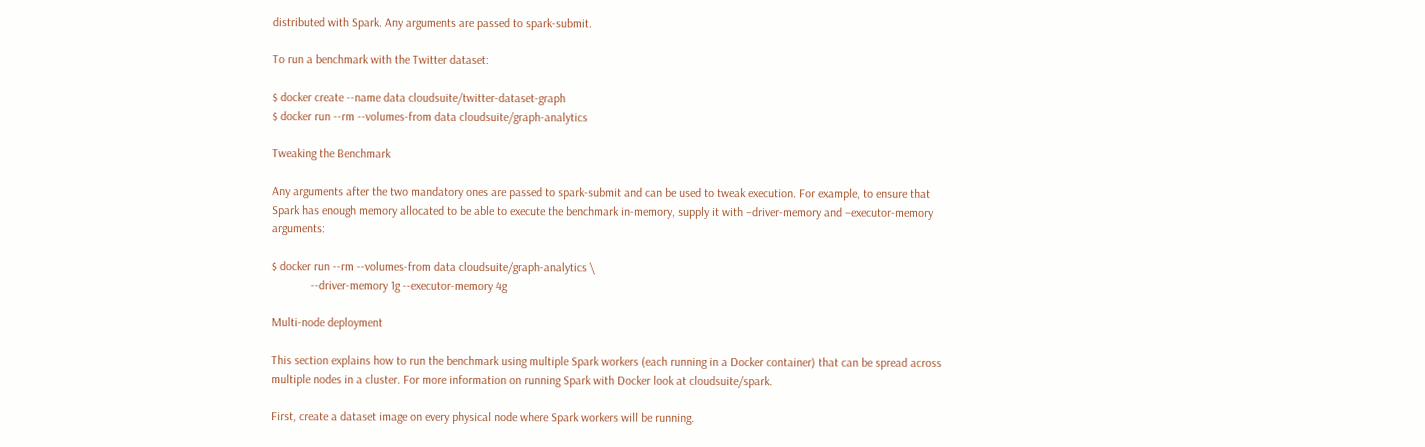distributed with Spark. Any arguments are passed to spark-submit.

To run a benchmark with the Twitter dataset:

$ docker create --name data cloudsuite/twitter-dataset-graph
$ docker run --rm --volumes-from data cloudsuite/graph-analytics

Tweaking the Benchmark

Any arguments after the two mandatory ones are passed to spark-submit and can be used to tweak execution. For example, to ensure that Spark has enough memory allocated to be able to execute the benchmark in-memory, supply it with –driver-memory and –executor-memory arguments:

$ docker run --rm --volumes-from data cloudsuite/graph-analytics \
             --driver-memory 1g --executor-memory 4g

Multi-node deployment

This section explains how to run the benchmark using multiple Spark workers (each running in a Docker container) that can be spread across multiple nodes in a cluster. For more information on running Spark with Docker look at cloudsuite/spark.

First, create a dataset image on every physical node where Spark workers will be running.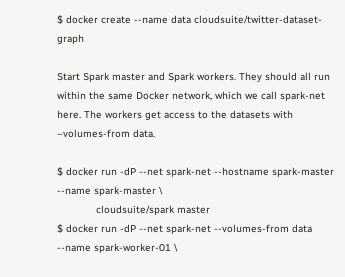$ docker create --name data cloudsuite/twitter-dataset-graph

Start Spark master and Spark workers. They should all run within the same Docker network, which we call spark-net here. The workers get access to the datasets with –volumes-from data.

$ docker run -dP --net spark-net --hostname spark-master --name spark-master \
             cloudsuite/spark master
$ docker run -dP --net spark-net --volumes-from data --name spark-worker-01 \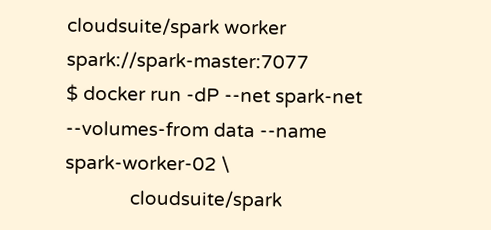cloudsuite/spark worker spark://spark-master:7077
$ docker run -dP --net spark-net --volumes-from data --name spark-worker-02 \
             cloudsuite/spark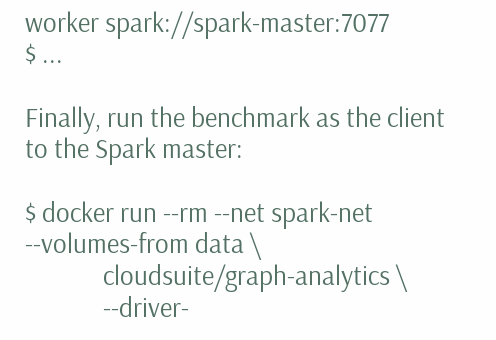worker spark://spark-master:7077
$ ...

Finally, run the benchmark as the client to the Spark master:

$ docker run --rm --net spark-net --volumes-from data \
             cloudsuite/graph-analytics \
             --driver-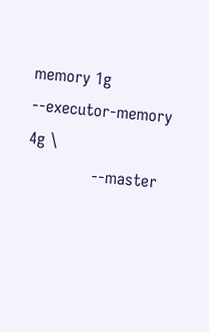memory 1g --executor-memory 4g \
             --master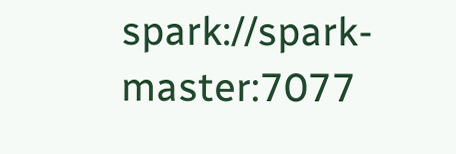spark://spark-master:7077